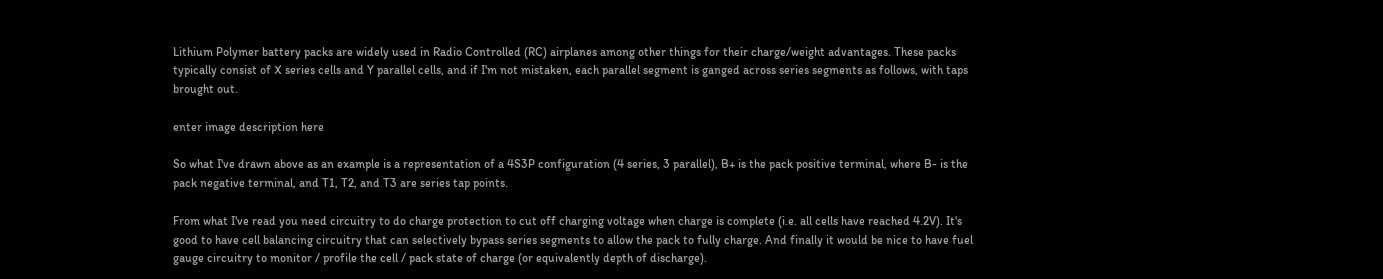Lithium Polymer battery packs are widely used in Radio Controlled (RC) airplanes among other things for their charge/weight advantages. These packs typically consist of X series cells and Y parallel cells, and if I'm not mistaken, each parallel segment is ganged across series segments as follows, with taps brought out.

enter image description here

So what I've drawn above as an example is a representation of a 4S3P configuration (4 series, 3 parallel), B+ is the pack positive terminal, where B- is the pack negative terminal, and T1, T2, and T3 are series tap points.

From what I've read you need circuitry to do charge protection to cut off charging voltage when charge is complete (i.e. all cells have reached 4.2V). It's good to have cell balancing circuitry that can selectively bypass series segments to allow the pack to fully charge. And finally it would be nice to have fuel gauge circuitry to monitor / profile the cell / pack state of charge (or equivalently depth of discharge).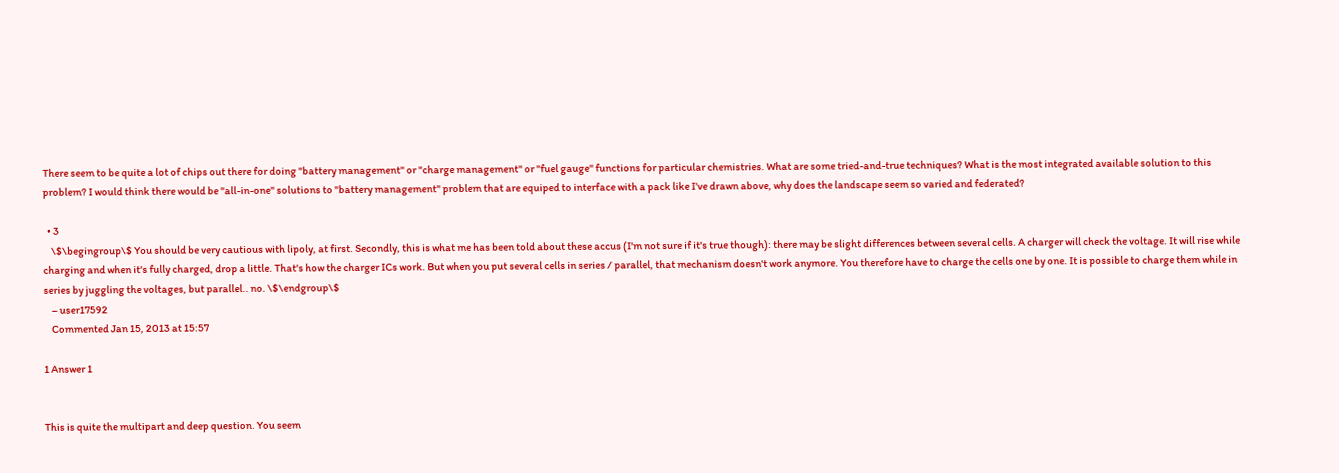There seem to be quite a lot of chips out there for doing "battery management" or "charge management" or "fuel gauge" functions for particular chemistries. What are some tried-and-true techniques? What is the most integrated available solution to this problem? I would think there would be "all-in-one" solutions to "battery management" problem that are equiped to interface with a pack like I've drawn above, why does the landscape seem so varied and federated?

  • 3
    \$\begingroup\$ You should be very cautious with lipoly, at first. Secondly, this is what me has been told about these accus (I'm not sure if it's true though): there may be slight differences between several cells. A charger will check the voltage. It will rise while charging and when it's fully charged, drop a little. That's how the charger ICs work. But when you put several cells in series / parallel, that mechanism doesn't work anymore. You therefore have to charge the cells one by one. It is possible to charge them while in series by juggling the voltages, but parallel.. no. \$\endgroup\$
    – user17592
    Commented Jan 15, 2013 at 15:57

1 Answer 1


This is quite the multipart and deep question. You seem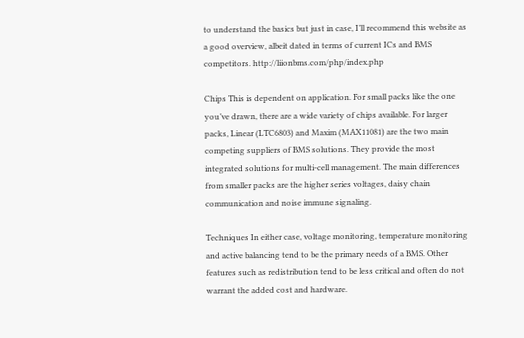to understand the basics but just in case, I’ll recommend this website as a good overview, albeit dated in terms of current ICs and BMS competitors. http://liionbms.com/php/index.php

Chips This is dependent on application. For small packs like the one you’ve drawn, there are a wide variety of chips available. For larger packs, Linear (LTC6803) and Maxim (MAX11081) are the two main competing suppliers of BMS solutions. They provide the most integrated solutions for multi-cell management. The main differences from smaller packs are the higher series voltages, daisy chain communication and noise immune signaling.

Techniques In either case, voltage monitoring, temperature monitoring and active balancing tend to be the primary needs of a BMS. Other features such as redistribution tend to be less critical and often do not warrant the added cost and hardware.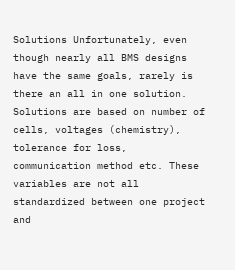Solutions Unfortunately, even though nearly all BMS designs have the same goals, rarely is there an all in one solution. Solutions are based on number of cells, voltages (chemistry), tolerance for loss, communication method etc. These variables are not all standardized between one project and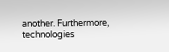another. Furthermore, technologies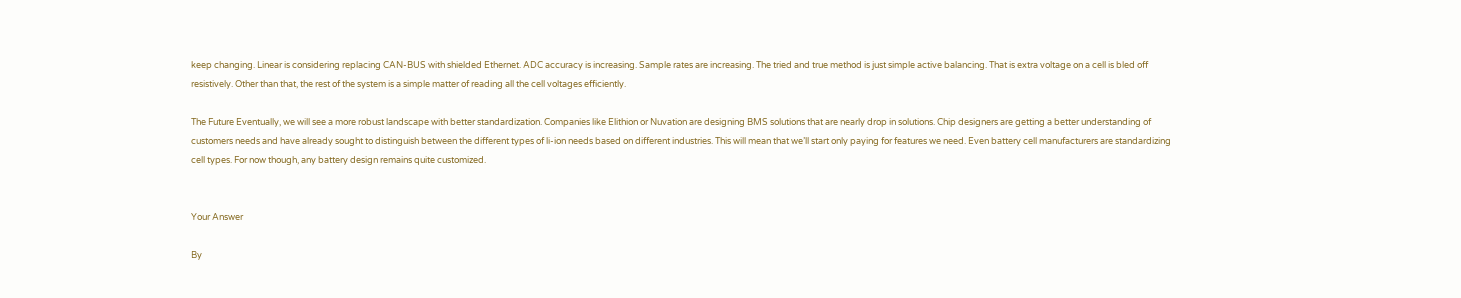keep changing. Linear is considering replacing CAN-BUS with shielded Ethernet. ADC accuracy is increasing. Sample rates are increasing. The tried and true method is just simple active balancing. That is extra voltage on a cell is bled off resistively. Other than that, the rest of the system is a simple matter of reading all the cell voltages efficiently.

The Future Eventually, we will see a more robust landscape with better standardization. Companies like Elithion or Nuvation are designing BMS solutions that are nearly drop in solutions. Chip designers are getting a better understanding of customers needs and have already sought to distinguish between the different types of li-ion needs based on different industries. This will mean that we’ll start only paying for features we need. Even battery cell manufacturers are standardizing cell types. For now though, any battery design remains quite customized.


Your Answer

By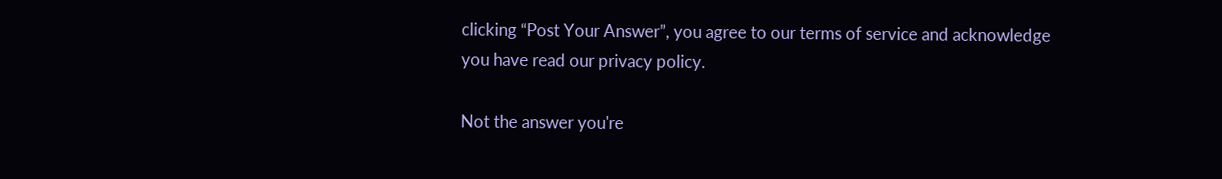clicking “Post Your Answer”, you agree to our terms of service and acknowledge you have read our privacy policy.

Not the answer you're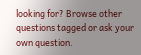looking for? Browse other questions tagged or ask your own question.